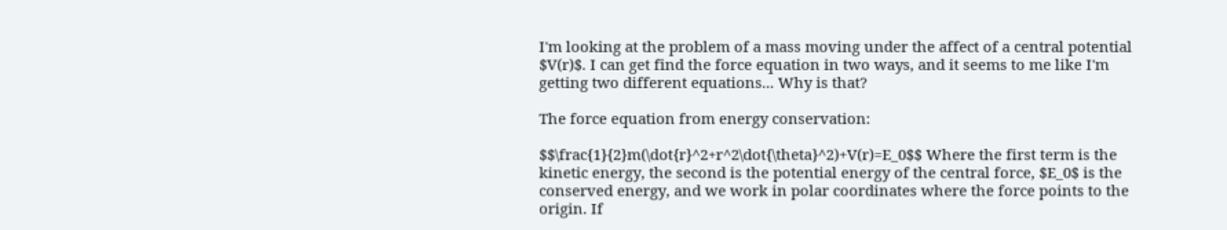I'm looking at the problem of a mass moving under the affect of a central potential $V(r)$. I can get find the force equation in two ways, and it seems to me like I'm getting two different equations... Why is that?

The force equation from energy conservation:

$$\frac{1}{2}m(\dot{r}^2+r^2\dot{\theta}^2)+V(r)=E_0$$ Where the first term is the kinetic energy, the second is the potential energy of the central force, $E_0$ is the conserved energy, and we work in polar coordinates where the force points to the origin. If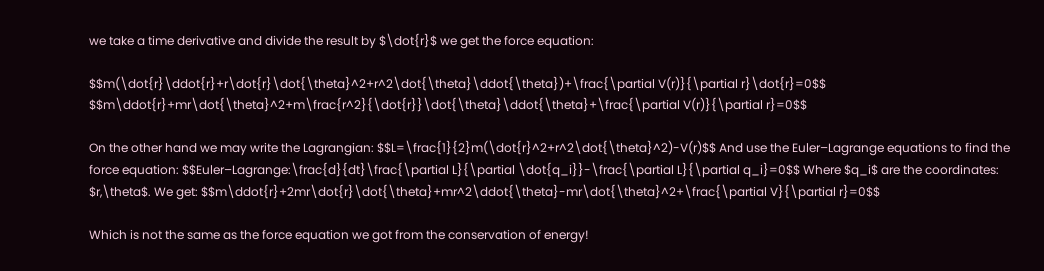we take a time derivative and divide the result by $\dot{r}$ we get the force equation:

$$m(\dot{r}\ddot{r}+r\dot{r}\dot{\theta}^2+r^2\dot{\theta}\ddot{\theta})+\frac{\partial V(r)}{\partial r}\dot{r}=0$$ $$m\ddot{r}+mr\dot{\theta}^2+m\frac{r^2}{\dot{r}}\dot{\theta}\ddot{\theta}+\frac{\partial V(r)}{\partial r}=0$$

On the other hand we may write the Lagrangian: $$L=\frac{1}{2}m(\dot{r}^2+r^2\dot{\theta}^2)-V(r)$$ And use the Euler–Lagrange equations to find the force equation: $$Euler–Lagrange:\frac{d}{dt}\frac{\partial L}{\partial \dot{q_i}}-\frac{\partial L}{\partial q_i}=0$$ Where $q_i$ are the coordinates: $r,\theta$. We get: $$m\ddot{r}+2mr\dot{r}\dot{\theta}+mr^2\ddot{\theta}-mr\dot{\theta}^2+\frac{\partial V}{\partial r}=0$$

Which is not the same as the force equation we got from the conservation of energy!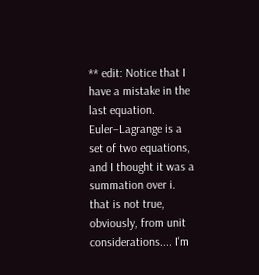** edit: Notice that I have a mistake in the last equation. Euler–Lagrange is a set of two equations, and I thought it was a summation over i. that is not true, obviously, from unit considerations.... I'm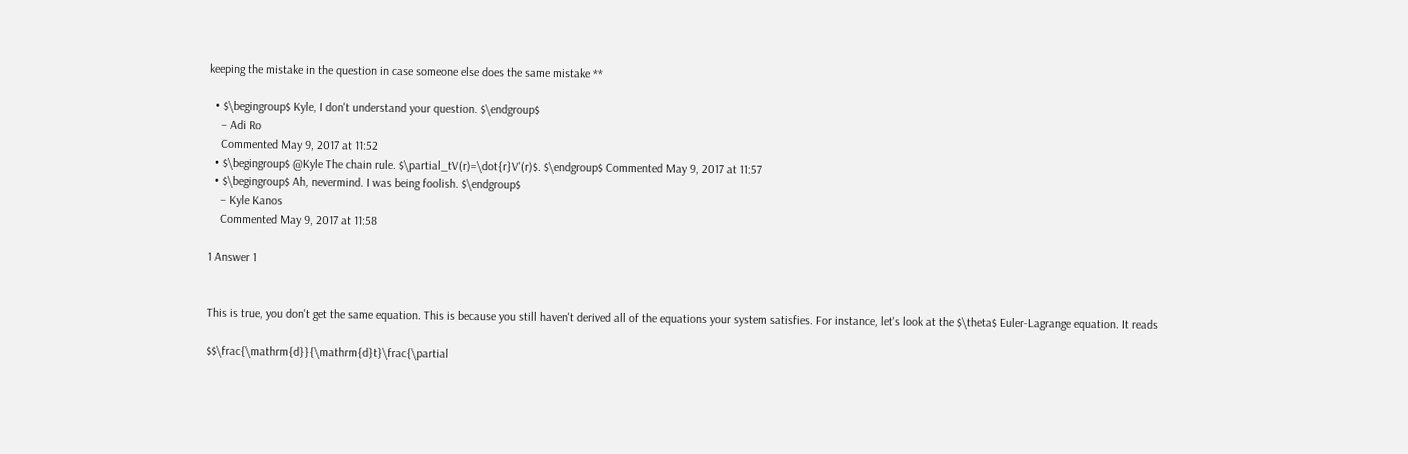keeping the mistake in the question in case someone else does the same mistake **

  • $\begingroup$ Kyle, I don't understand your question. $\endgroup$
    – Adi Ro
    Commented May 9, 2017 at 11:52
  • $\begingroup$ @Kyle The chain rule. $\partial_tV(r)=\dot{r}V'(r)$. $\endgroup$ Commented May 9, 2017 at 11:57
  • $\begingroup$ Ah, nevermind. I was being foolish. $\endgroup$
    – Kyle Kanos
    Commented May 9, 2017 at 11:58

1 Answer 1


This is true, you don't get the same equation. This is because you still haven't derived all of the equations your system satisfies. For instance, let's look at the $\theta$ Euler-Lagrange equation. It reads

$$\frac{\mathrm{d}}{\mathrm{d}t}\frac{\partial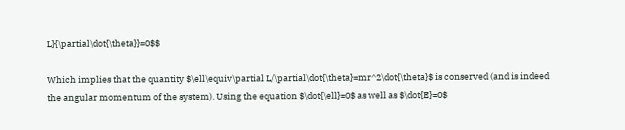L}{\partial\dot{\theta}}=0$$

Which implies that the quantity $\ell\equiv\partial L/\partial\dot{\theta}=mr^2\dot{\theta}$ is conserved (and is indeed the angular momentum of the system). Using the equation $\dot{\ell}=0$ as well as $\dot{E}=0$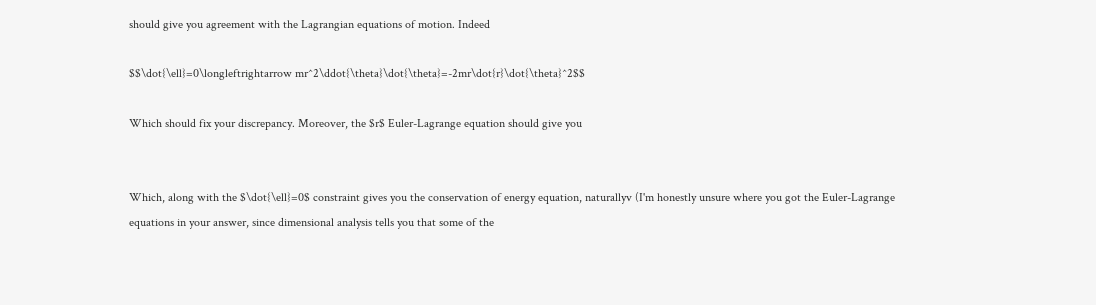should give you agreement with the Lagrangian equations of motion. Indeed

$$\dot{\ell}=0\longleftrightarrow mr^2\ddot{\theta}\dot{\theta}=-2mr\dot{r}\dot{\theta}^2$$

Which should fix your discrepancy. Moreover, the $r$ Euler-Lagrange equation should give you


Which, along with the $\dot{\ell}=0$ constraint gives you the conservation of energy equation, naturallyv (I'm honestly unsure where you got the Euler-Lagrange equations in your answer, since dimensional analysis tells you that some of the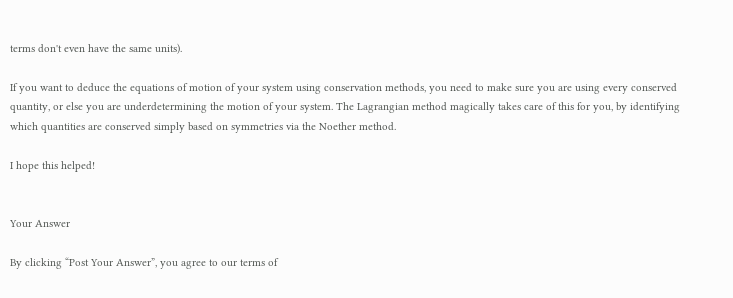terms don't even have the same units).

If you want to deduce the equations of motion of your system using conservation methods, you need to make sure you are using every conserved quantity, or else you are underdetermining the motion of your system. The Lagrangian method magically takes care of this for you, by identifying which quantities are conserved simply based on symmetries via the Noether method.

I hope this helped!


Your Answer

By clicking “Post Your Answer”, you agree to our terms of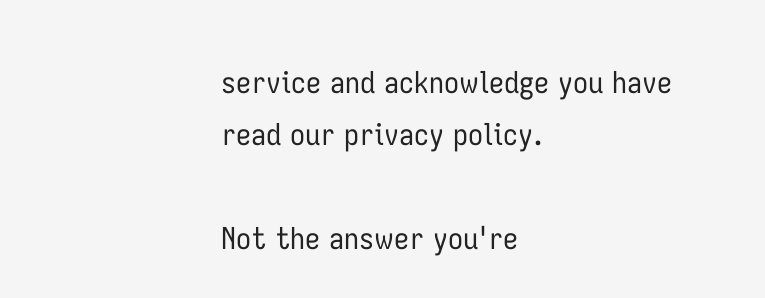service and acknowledge you have read our privacy policy.

Not the answer you're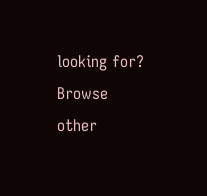looking for? Browse other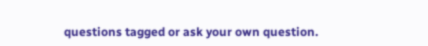questions tagged or ask your own question.